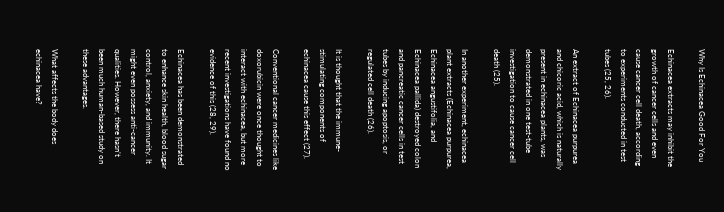Why Is Echinacea Good For You

Echinacea extracts may inhibit the growth of cancer cells and even cause cancer cell death, according to experiments conducted in test tubes (25, 26).

An extract of Echinacea purpurea and chicoric acid, which is naturally present in echinacea plants, was demonstrated in one test-tube investigation to cause cancer cell death (25).

In another experiment, echinacea plant extracts (Echinacea purpurea, Echinacea angustifolia, and Echinacea pallida) destroyed colon and pancreatic cancer cells in test tubes by inducing apoptosis, or regulated cell death (26).

It is thought that the immune-stimulating components of echinacea cause this effect (27).

Conventional cancer medicines like doxorubicin were once thought to interact with echinacea, but more recent investigations have found no evidence of this (28, 29).

Echinacea has been demonstrated to enhance skin health, blood sugar control, anxiety, and immunity. It might even possess anti-cancer qualities. However, there hasn’t been much human-based study on these advantages.

What affects the body does echinacea have?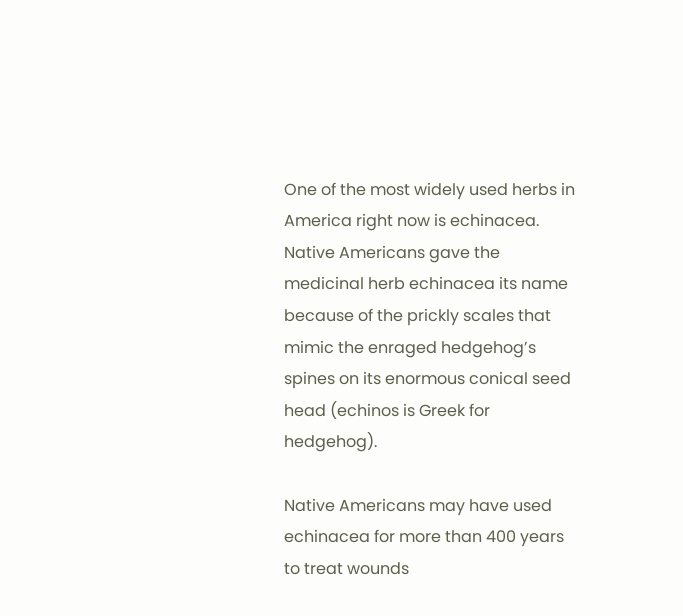One of the most widely used herbs in America right now is echinacea. Native Americans gave the medicinal herb echinacea its name because of the prickly scales that mimic the enraged hedgehog’s spines on its enormous conical seed head (echinos is Greek for hedgehog).

Native Americans may have used echinacea for more than 400 years to treat wounds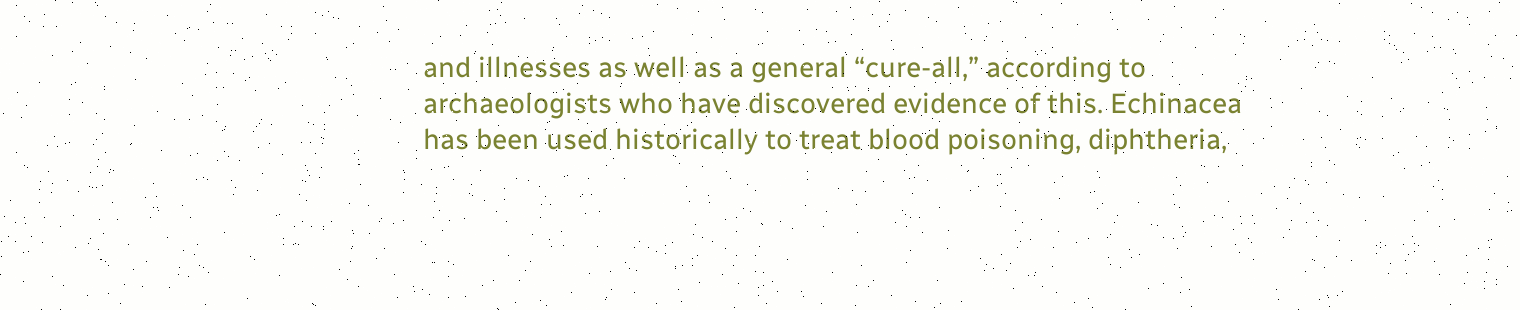and illnesses as well as a general “cure-all,” according to archaeologists who have discovered evidence of this. Echinacea has been used historically to treat blood poisoning, diphtheria,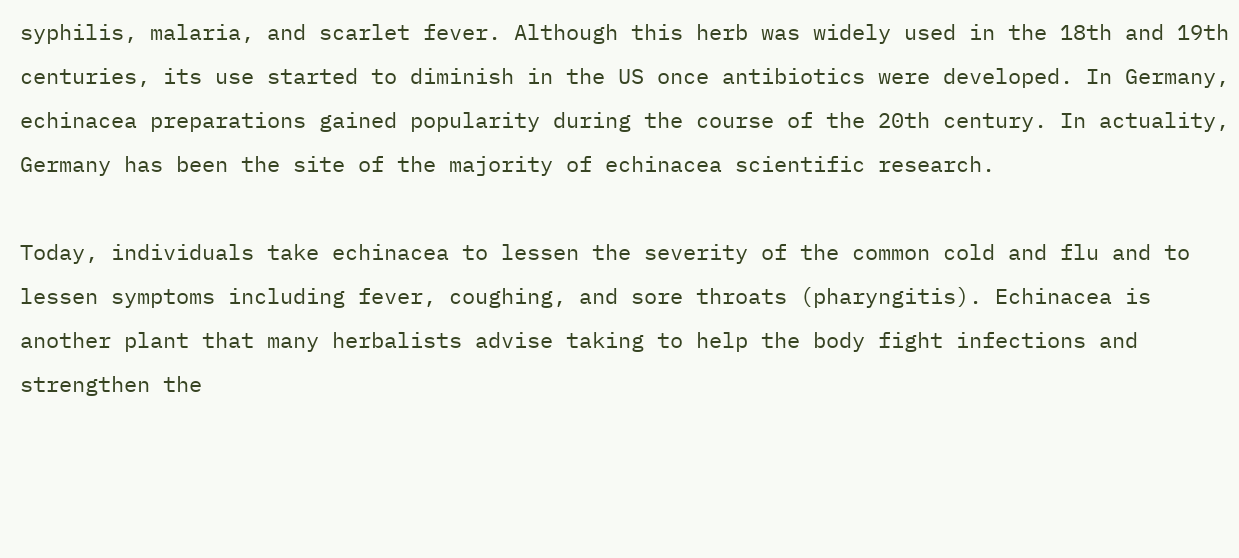syphilis, malaria, and scarlet fever. Although this herb was widely used in the 18th and 19th centuries, its use started to diminish in the US once antibiotics were developed. In Germany, echinacea preparations gained popularity during the course of the 20th century. In actuality, Germany has been the site of the majority of echinacea scientific research.

Today, individuals take echinacea to lessen the severity of the common cold and flu and to lessen symptoms including fever, coughing, and sore throats (pharyngitis). Echinacea is another plant that many herbalists advise taking to help the body fight infections and strengthen the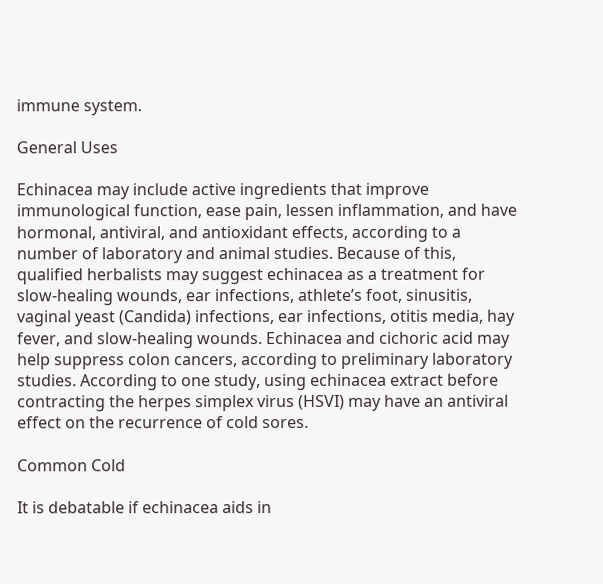immune system.

General Uses

Echinacea may include active ingredients that improve immunological function, ease pain, lessen inflammation, and have hormonal, antiviral, and antioxidant effects, according to a number of laboratory and animal studies. Because of this, qualified herbalists may suggest echinacea as a treatment for slow-healing wounds, ear infections, athlete’s foot, sinusitis, vaginal yeast (Candida) infections, ear infections, otitis media, hay fever, and slow-healing wounds. Echinacea and cichoric acid may help suppress colon cancers, according to preliminary laboratory studies. According to one study, using echinacea extract before contracting the herpes simplex virus (HSVI) may have an antiviral effect on the recurrence of cold sores.

Common Cold

It is debatable if echinacea aids in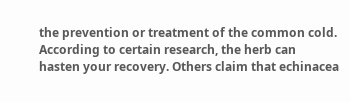the prevention or treatment of the common cold. According to certain research, the herb can hasten your recovery. Others claim that echinacea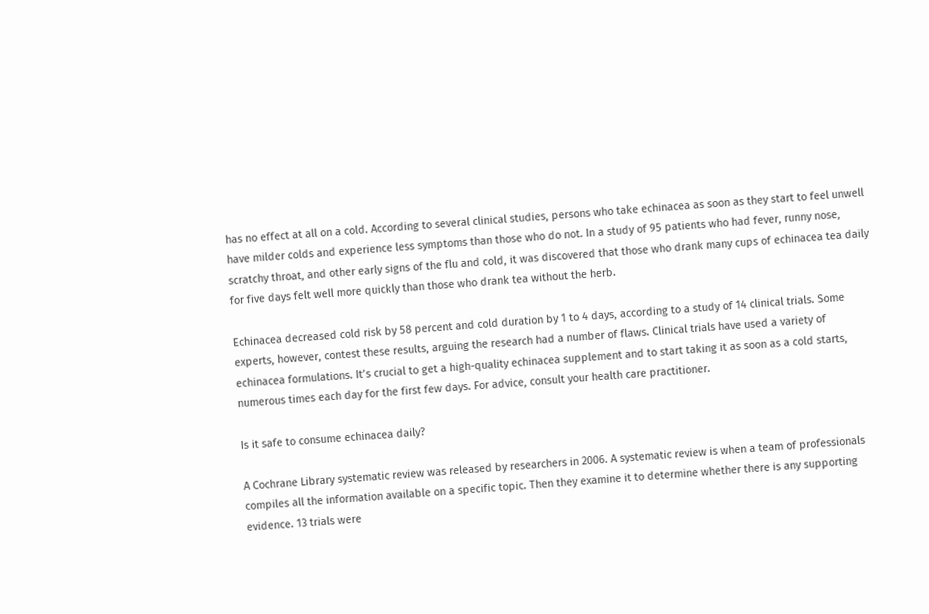has no effect at all on a cold. According to several clinical studies, persons who take echinacea as soon as they start to feel unwell have milder colds and experience less symptoms than those who do not. In a study of 95 patients who had fever, runny nose, scratchy throat, and other early signs of the flu and cold, it was discovered that those who drank many cups of echinacea tea daily for five days felt well more quickly than those who drank tea without the herb.

Echinacea decreased cold risk by 58 percent and cold duration by 1 to 4 days, according to a study of 14 clinical trials. Some experts, however, contest these results, arguing the research had a number of flaws. Clinical trials have used a variety of echinacea formulations. It’s crucial to get a high-quality echinacea supplement and to start taking it as soon as a cold starts, numerous times each day for the first few days. For advice, consult your health care practitioner.

Is it safe to consume echinacea daily?

A Cochrane Library systematic review was released by researchers in 2006. A systematic review is when a team of professionals compiles all the information available on a specific topic. Then they examine it to determine whether there is any supporting evidence. 13 trials were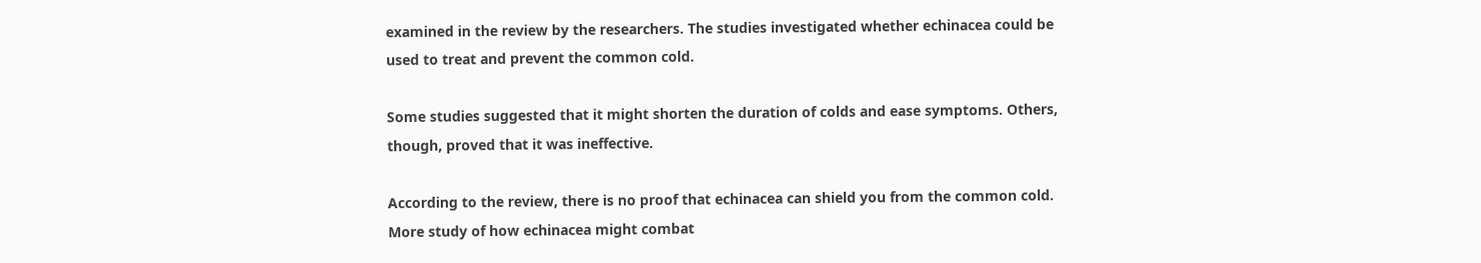examined in the review by the researchers. The studies investigated whether echinacea could be used to treat and prevent the common cold.

Some studies suggested that it might shorten the duration of colds and ease symptoms. Others, though, proved that it was ineffective.

According to the review, there is no proof that echinacea can shield you from the common cold. More study of how echinacea might combat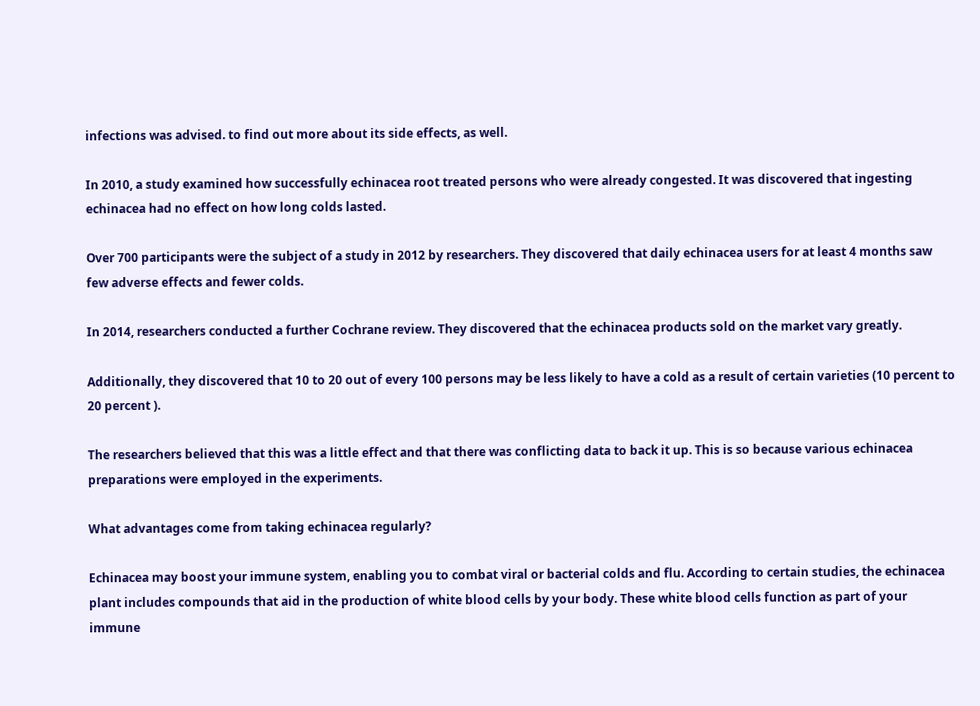infections was advised. to find out more about its side effects, as well.

In 2010, a study examined how successfully echinacea root treated persons who were already congested. It was discovered that ingesting echinacea had no effect on how long colds lasted.

Over 700 participants were the subject of a study in 2012 by researchers. They discovered that daily echinacea users for at least 4 months saw few adverse effects and fewer colds.

In 2014, researchers conducted a further Cochrane review. They discovered that the echinacea products sold on the market vary greatly.

Additionally, they discovered that 10 to 20 out of every 100 persons may be less likely to have a cold as a result of certain varieties (10 percent to 20 percent ).

The researchers believed that this was a little effect and that there was conflicting data to back it up. This is so because various echinacea preparations were employed in the experiments.

What advantages come from taking echinacea regularly?

Echinacea may boost your immune system, enabling you to combat viral or bacterial colds and flu. According to certain studies, the echinacea plant includes compounds that aid in the production of white blood cells by your body. These white blood cells function as part of your immune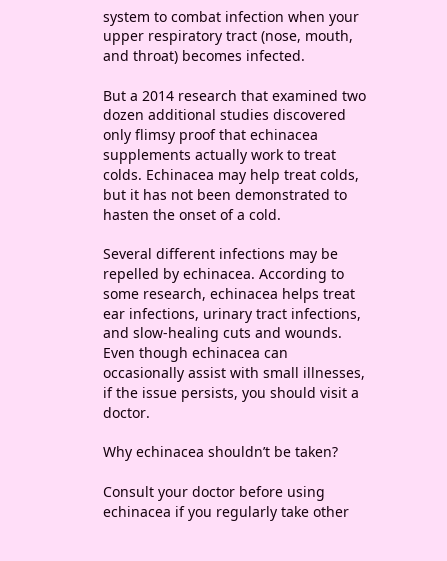system to combat infection when your upper respiratory tract (nose, mouth, and throat) becomes infected.

But a 2014 research that examined two dozen additional studies discovered only flimsy proof that echinacea supplements actually work to treat colds. Echinacea may help treat colds, but it has not been demonstrated to hasten the onset of a cold.

Several different infections may be repelled by echinacea. According to some research, echinacea helps treat ear infections, urinary tract infections, and slow-healing cuts and wounds. Even though echinacea can occasionally assist with small illnesses, if the issue persists, you should visit a doctor.

Why echinacea shouldn’t be taken?

Consult your doctor before using echinacea if you regularly take other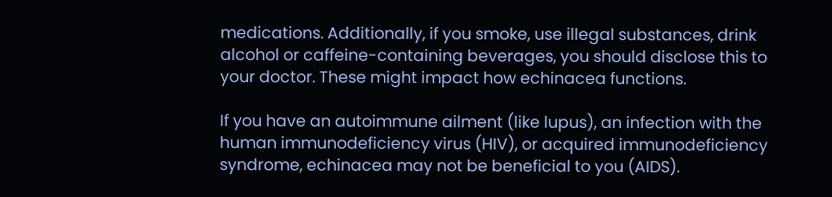medications. Additionally, if you smoke, use illegal substances, drink alcohol or caffeine-containing beverages, you should disclose this to your doctor. These might impact how echinacea functions.

If you have an autoimmune ailment (like lupus), an infection with the human immunodeficiency virus (HIV), or acquired immunodeficiency syndrome, echinacea may not be beneficial to you (AIDS).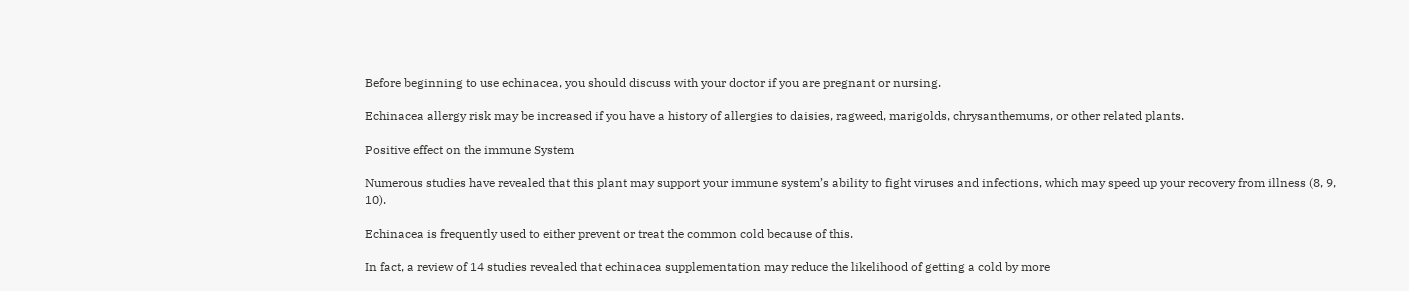Before beginning to use echinacea, you should discuss with your doctor if you are pregnant or nursing.

Echinacea allergy risk may be increased if you have a history of allergies to daisies, ragweed, marigolds, chrysanthemums, or other related plants.

Positive effect on the immune System

Numerous studies have revealed that this plant may support your immune system’s ability to fight viruses and infections, which may speed up your recovery from illness (8, 9, 10).

Echinacea is frequently used to either prevent or treat the common cold because of this.

In fact, a review of 14 studies revealed that echinacea supplementation may reduce the likelihood of getting a cold by more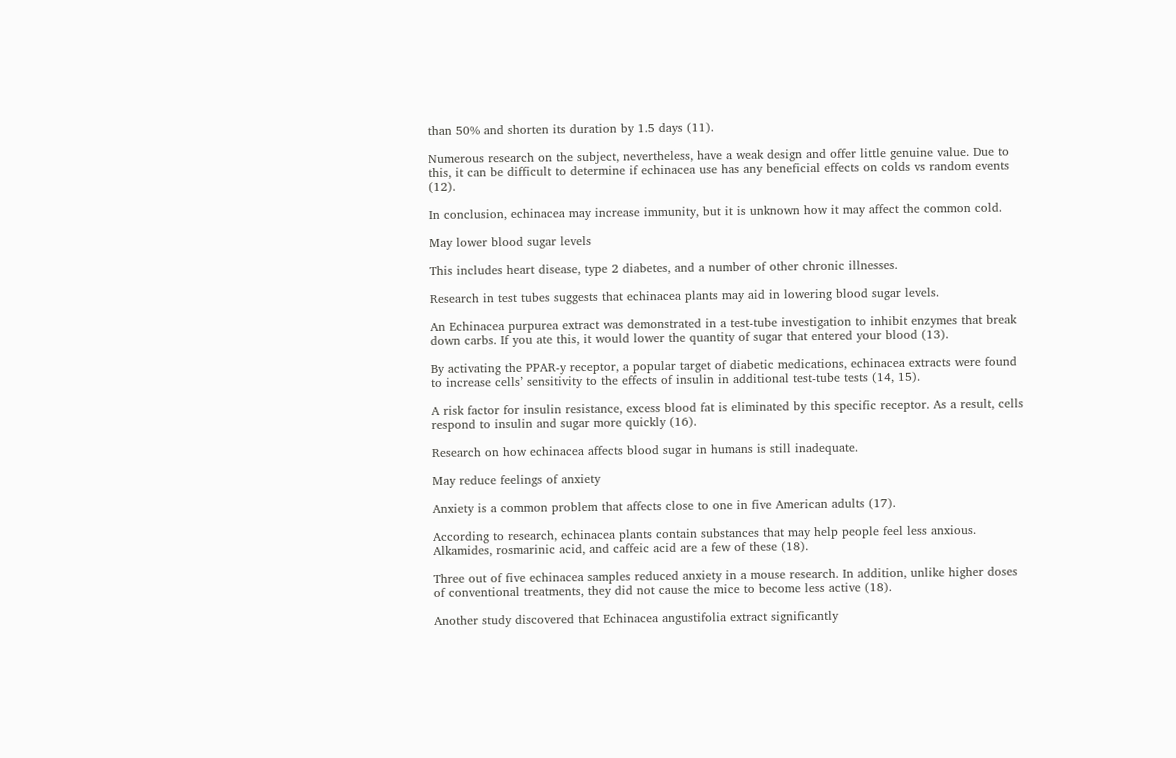than 50% and shorten its duration by 1.5 days (11).

Numerous research on the subject, nevertheless, have a weak design and offer little genuine value. Due to this, it can be difficult to determine if echinacea use has any beneficial effects on colds vs random events (12).

In conclusion, echinacea may increase immunity, but it is unknown how it may affect the common cold.

May lower blood sugar levels

This includes heart disease, type 2 diabetes, and a number of other chronic illnesses.

Research in test tubes suggests that echinacea plants may aid in lowering blood sugar levels.

An Echinacea purpurea extract was demonstrated in a test-tube investigation to inhibit enzymes that break down carbs. If you ate this, it would lower the quantity of sugar that entered your blood (13).

By activating the PPAR-y receptor, a popular target of diabetic medications, echinacea extracts were found to increase cells’ sensitivity to the effects of insulin in additional test-tube tests (14, 15).

A risk factor for insulin resistance, excess blood fat is eliminated by this specific receptor. As a result, cells respond to insulin and sugar more quickly (16).

Research on how echinacea affects blood sugar in humans is still inadequate.

May reduce feelings of anxiety

Anxiety is a common problem that affects close to one in five American adults (17).

According to research, echinacea plants contain substances that may help people feel less anxious. Alkamides, rosmarinic acid, and caffeic acid are a few of these (18).

Three out of five echinacea samples reduced anxiety in a mouse research. In addition, unlike higher doses of conventional treatments, they did not cause the mice to become less active (18).

Another study discovered that Echinacea angustifolia extract significantly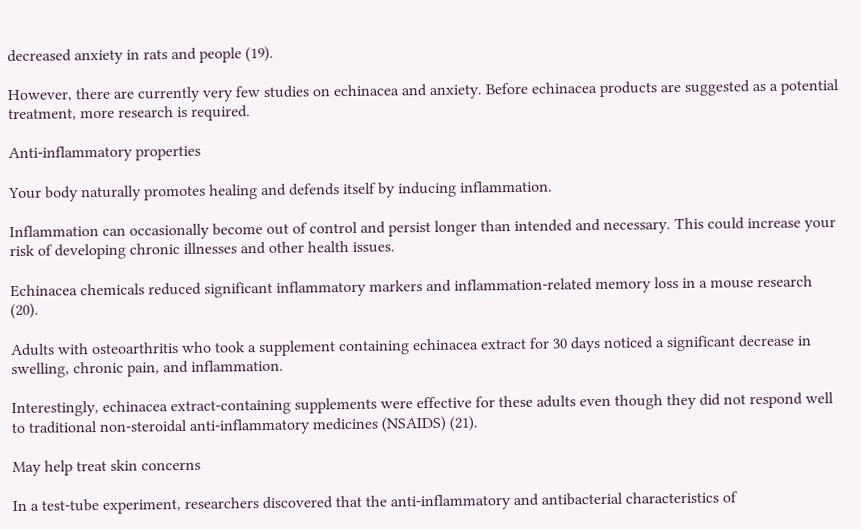decreased anxiety in rats and people (19).

However, there are currently very few studies on echinacea and anxiety. Before echinacea products are suggested as a potential treatment, more research is required.

Anti-inflammatory properties

Your body naturally promotes healing and defends itself by inducing inflammation.

Inflammation can occasionally become out of control and persist longer than intended and necessary. This could increase your risk of developing chronic illnesses and other health issues.

Echinacea chemicals reduced significant inflammatory markers and inflammation-related memory loss in a mouse research (20).

Adults with osteoarthritis who took a supplement containing echinacea extract for 30 days noticed a significant decrease in swelling, chronic pain, and inflammation.

Interestingly, echinacea extract-containing supplements were effective for these adults even though they did not respond well to traditional non-steroidal anti-inflammatory medicines (NSAIDS) (21).

May help treat skin concerns

In a test-tube experiment, researchers discovered that the anti-inflammatory and antibacterial characteristics of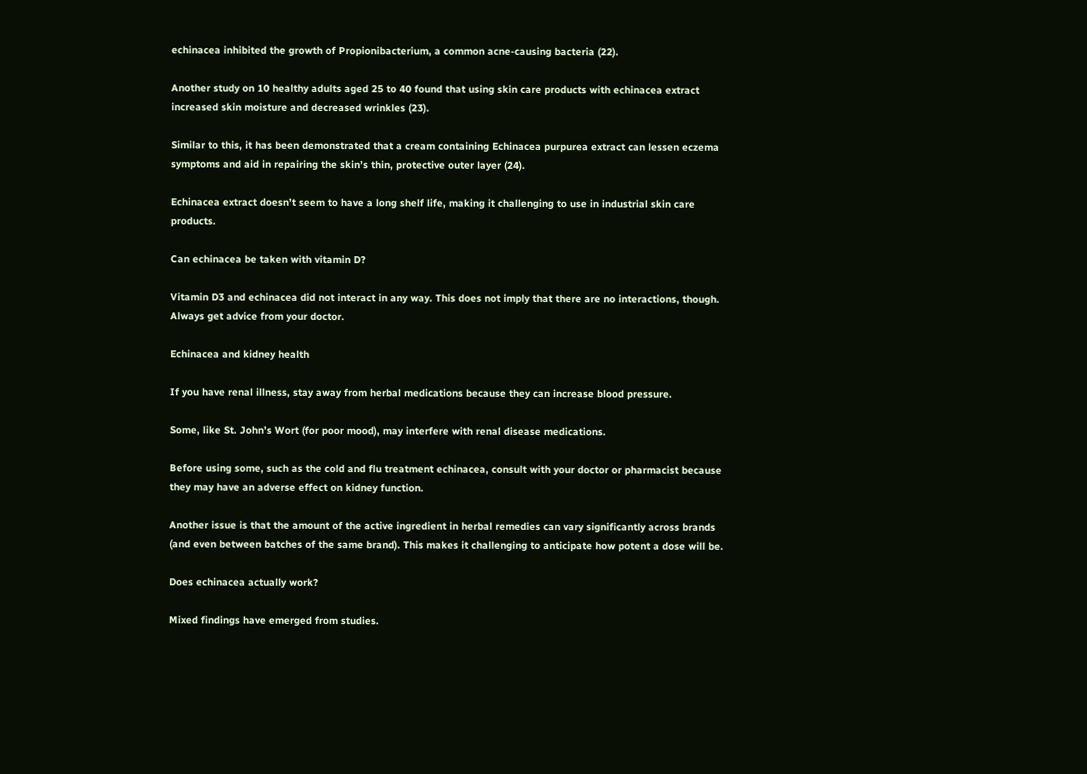echinacea inhibited the growth of Propionibacterium, a common acne-causing bacteria (22).

Another study on 10 healthy adults aged 25 to 40 found that using skin care products with echinacea extract increased skin moisture and decreased wrinkles (23).

Similar to this, it has been demonstrated that a cream containing Echinacea purpurea extract can lessen eczema symptoms and aid in repairing the skin’s thin, protective outer layer (24).

Echinacea extract doesn’t seem to have a long shelf life, making it challenging to use in industrial skin care products.

Can echinacea be taken with vitamin D?

Vitamin D3 and echinacea did not interact in any way. This does not imply that there are no interactions, though. Always get advice from your doctor.

Echinacea and kidney health

If you have renal illness, stay away from herbal medications because they can increase blood pressure.

Some, like St. John’s Wort (for poor mood), may interfere with renal disease medications.

Before using some, such as the cold and flu treatment echinacea, consult with your doctor or pharmacist because they may have an adverse effect on kidney function.

Another issue is that the amount of the active ingredient in herbal remedies can vary significantly across brands (and even between batches of the same brand). This makes it challenging to anticipate how potent a dose will be.

Does echinacea actually work?

Mixed findings have emerged from studies.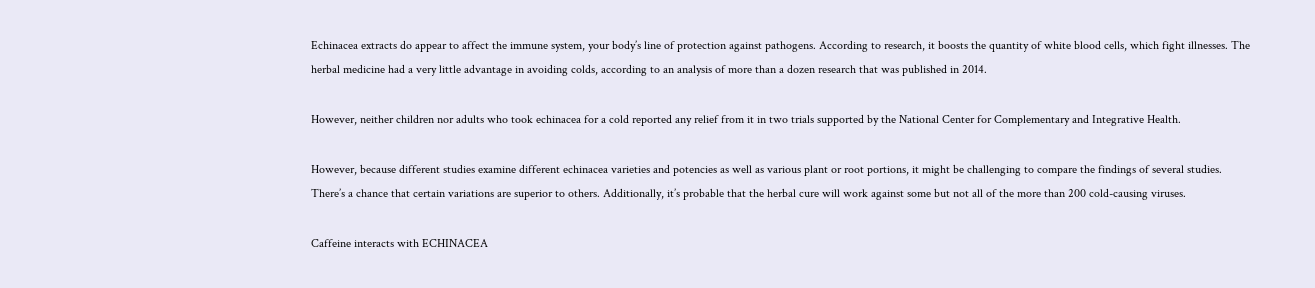Echinacea extracts do appear to affect the immune system, your body’s line of protection against pathogens. According to research, it boosts the quantity of white blood cells, which fight illnesses. The herbal medicine had a very little advantage in avoiding colds, according to an analysis of more than a dozen research that was published in 2014.

However, neither children nor adults who took echinacea for a cold reported any relief from it in two trials supported by the National Center for Complementary and Integrative Health.

However, because different studies examine different echinacea varieties and potencies as well as various plant or root portions, it might be challenging to compare the findings of several studies. There’s a chance that certain variations are superior to others. Additionally, it’s probable that the herbal cure will work against some but not all of the more than 200 cold-causing viruses.

Caffeine interacts with ECHINACEA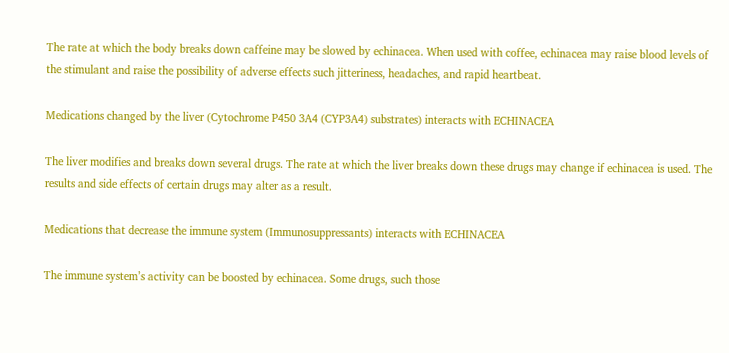The rate at which the body breaks down caffeine may be slowed by echinacea. When used with coffee, echinacea may raise blood levels of the stimulant and raise the possibility of adverse effects such jitteriness, headaches, and rapid heartbeat.

Medications changed by the liver (Cytochrome P450 3A4 (CYP3A4) substrates) interacts with ECHINACEA

The liver modifies and breaks down several drugs. The rate at which the liver breaks down these drugs may change if echinacea is used. The results and side effects of certain drugs may alter as a result.

Medications that decrease the immune system (Immunosuppressants) interacts with ECHINACEA

The immune system’s activity can be boosted by echinacea. Some drugs, such those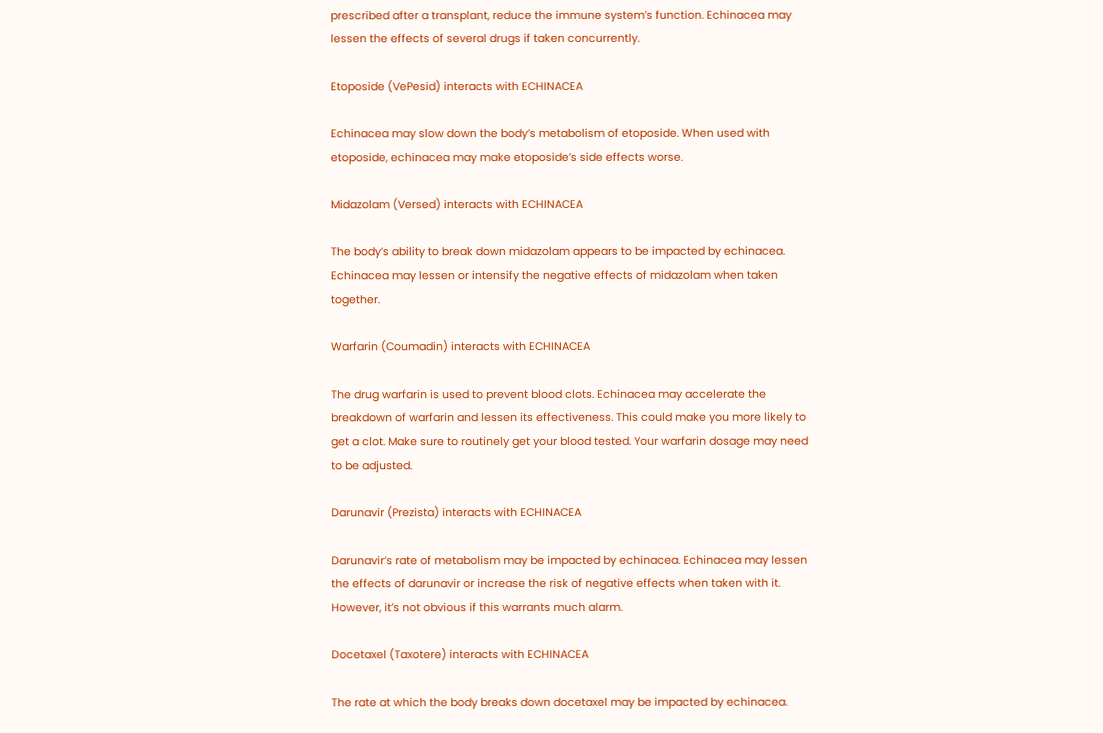prescribed after a transplant, reduce the immune system’s function. Echinacea may lessen the effects of several drugs if taken concurrently.

Etoposide (VePesid) interacts with ECHINACEA

Echinacea may slow down the body’s metabolism of etoposide. When used with etoposide, echinacea may make etoposide’s side effects worse.

Midazolam (Versed) interacts with ECHINACEA

The body’s ability to break down midazolam appears to be impacted by echinacea. Echinacea may lessen or intensify the negative effects of midazolam when taken together.

Warfarin (Coumadin) interacts with ECHINACEA

The drug warfarin is used to prevent blood clots. Echinacea may accelerate the breakdown of warfarin and lessen its effectiveness. This could make you more likely to get a clot. Make sure to routinely get your blood tested. Your warfarin dosage may need to be adjusted.

Darunavir (Prezista) interacts with ECHINACEA

Darunavir’s rate of metabolism may be impacted by echinacea. Echinacea may lessen the effects of darunavir or increase the risk of negative effects when taken with it. However, it’s not obvious if this warrants much alarm.

Docetaxel (Taxotere) interacts with ECHINACEA

The rate at which the body breaks down docetaxel may be impacted by echinacea.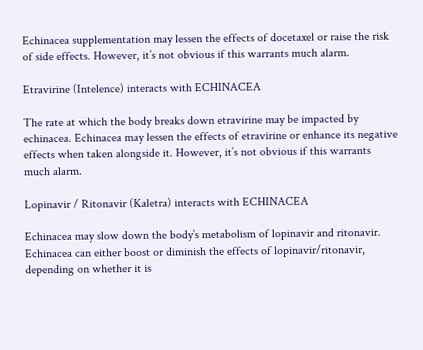Echinacea supplementation may lessen the effects of docetaxel or raise the risk of side effects. However, it’s not obvious if this warrants much alarm.

Etravirine (Intelence) interacts with ECHINACEA

The rate at which the body breaks down etravirine may be impacted by echinacea. Echinacea may lessen the effects of etravirine or enhance its negative effects when taken alongside it. However, it’s not obvious if this warrants much alarm.

Lopinavir / Ritonavir (Kaletra) interacts with ECHINACEA

Echinacea may slow down the body’s metabolism of lopinavir and ritonavir. Echinacea can either boost or diminish the effects of lopinavir/ritonavir, depending on whether it is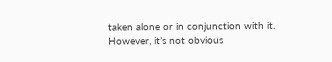taken alone or in conjunction with it. However, it’s not obvious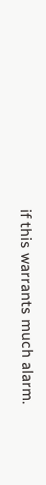if this warrants much alarm.